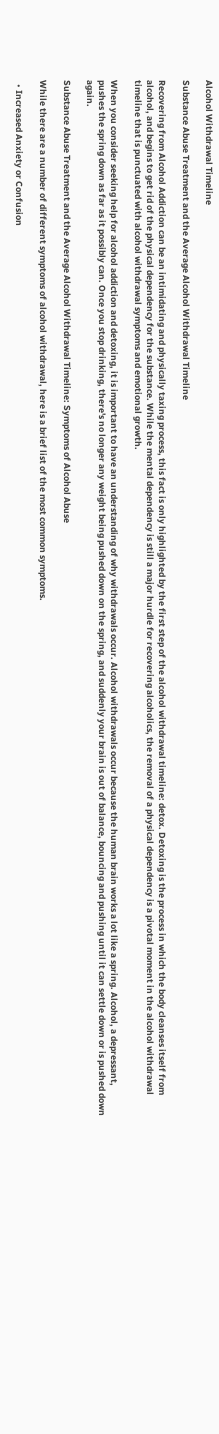Alcohol Withdrawal Timeline

Substance Abuse Treatment and the Average Alcohol Withdrawal Timeline

Recovering from Alcohol Addiction can be an intimidating and physically taxing process, this fact is only highlighted by the first step of the alcohol withdrawal timeline: detox. Detoxing is the process in which the body cleanses itself from alcohol, and begins to get rid of the physical dependency for the substance. While the mental dependency is still a major hurdle for recovering alcoholics, the removal of a physical dependency is a pivotal moment in the alcohol withdrawal timeline that is punctuated with alcohol withdrawal symptoms and emotional growth.

When you consider seeking help for alcohol addiction and detoxing, it is important to have an understanding of why withdrawals occur. Alcohol withdrawals occur because the human brain works a lot like a spring. Alcohol, a depressant, pushes the spring down as far as it possibly can. Once you stop drinking, there's no longer any weight being pushed down on the spring, and suddenly your brain is out of balance, bouncing and pushing until it can settle down or is pushed down again.

Substance Abuse Treatment and the Average Alcohol Withdrawal Timeline: Symptoms of Alcohol Abuse

While there are a number of different symptoms of alcohol withdrawal, here is a brief list of the most common symptoms.

  • Increased Anxiety or Confusion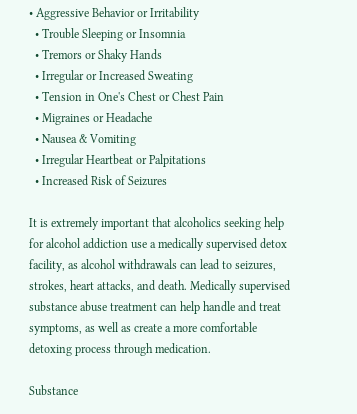• Aggressive Behavior or Irritability
  • Trouble Sleeping or Insomnia
  • Tremors or Shaky Hands
  • Irregular or Increased Sweating
  • Tension in One's Chest or Chest Pain
  • Migraines or Headache
  • Nausea & Vomiting
  • Irregular Heartbeat or Palpitations
  • Increased Risk of Seizures

It is extremely important that alcoholics seeking help for alcohol addiction use a medically supervised detox facility, as alcohol withdrawals can lead to seizures, strokes, heart attacks, and death. Medically supervised substance abuse treatment can help handle and treat symptoms, as well as create a more comfortable detoxing process through medication.

Substance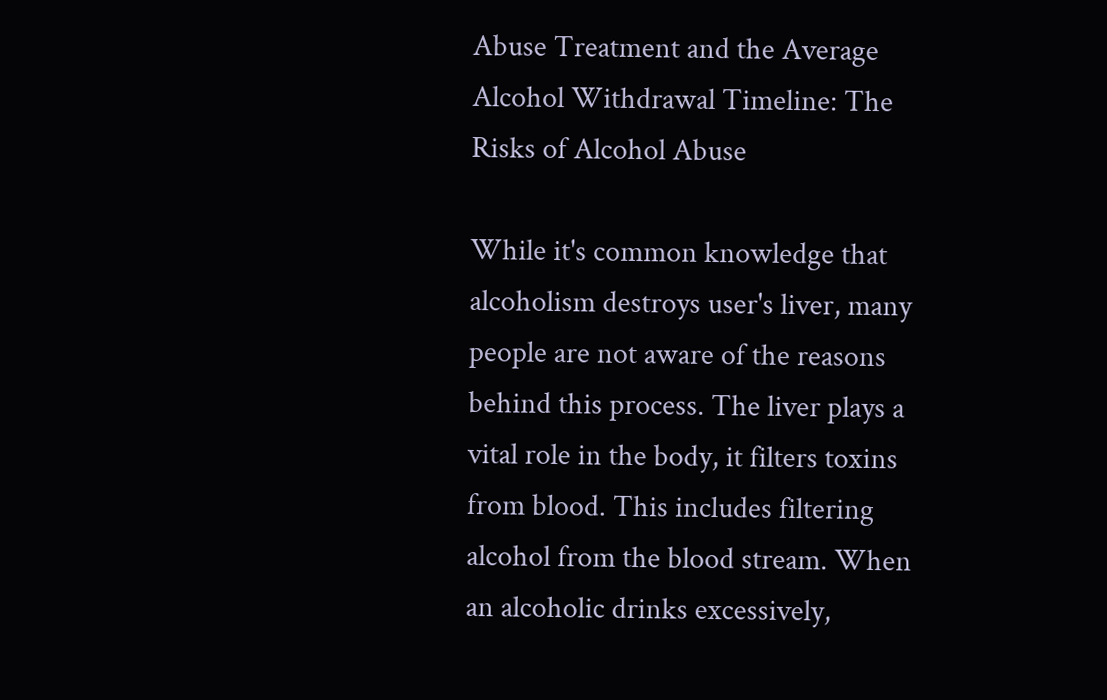Abuse Treatment and the Average Alcohol Withdrawal Timeline: The Risks of Alcohol Abuse

While it's common knowledge that alcoholism destroys user's liver, many people are not aware of the reasons behind this process. The liver plays a vital role in the body, it filters toxins from blood. This includes filtering alcohol from the blood stream. When an alcoholic drinks excessively,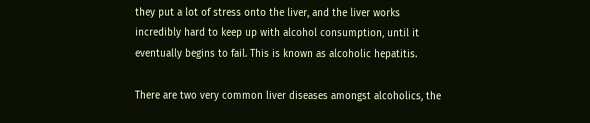they put a lot of stress onto the liver, and the liver works incredibly hard to keep up with alcohol consumption, until it eventually begins to fail. This is known as alcoholic hepatitis.

There are two very common liver diseases amongst alcoholics, the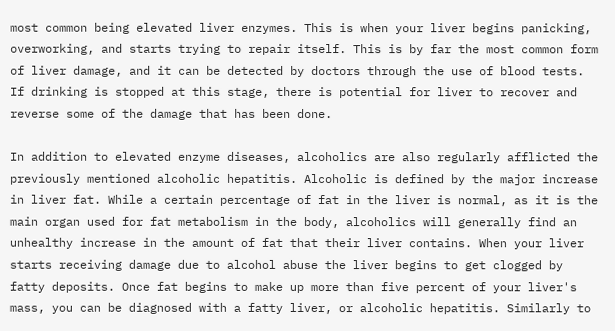most common being elevated liver enzymes. This is when your liver begins panicking, overworking, and starts trying to repair itself. This is by far the most common form of liver damage, and it can be detected by doctors through the use of blood tests. If drinking is stopped at this stage, there is potential for liver to recover and reverse some of the damage that has been done.

In addition to elevated enzyme diseases, alcoholics are also regularly afflicted the previously mentioned alcoholic hepatitis. Alcoholic is defined by the major increase in liver fat. While a certain percentage of fat in the liver is normal, as it is the main organ used for fat metabolism in the body, alcoholics will generally find an unhealthy increase in the amount of fat that their liver contains. When your liver starts receiving damage due to alcohol abuse the liver begins to get clogged by fatty deposits. Once fat begins to make up more than five percent of your liver's mass, you can be diagnosed with a fatty liver, or alcoholic hepatitis. Similarly to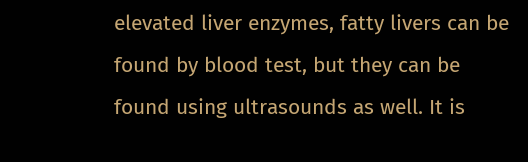elevated liver enzymes, fatty livers can be found by blood test, but they can be found using ultrasounds as well. It is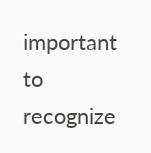important to recognize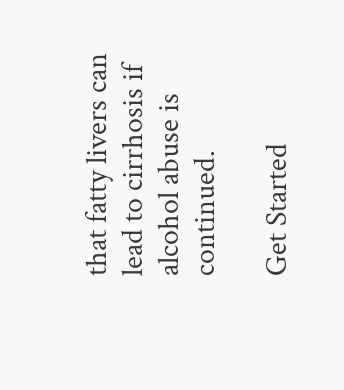that fatty livers can lead to cirrhosis if alcohol abuse is continued.

Get Started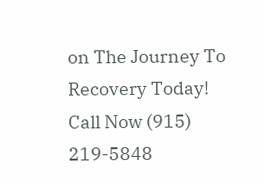on The Journey To Recovery Today!
Call Now (915) 219-5848